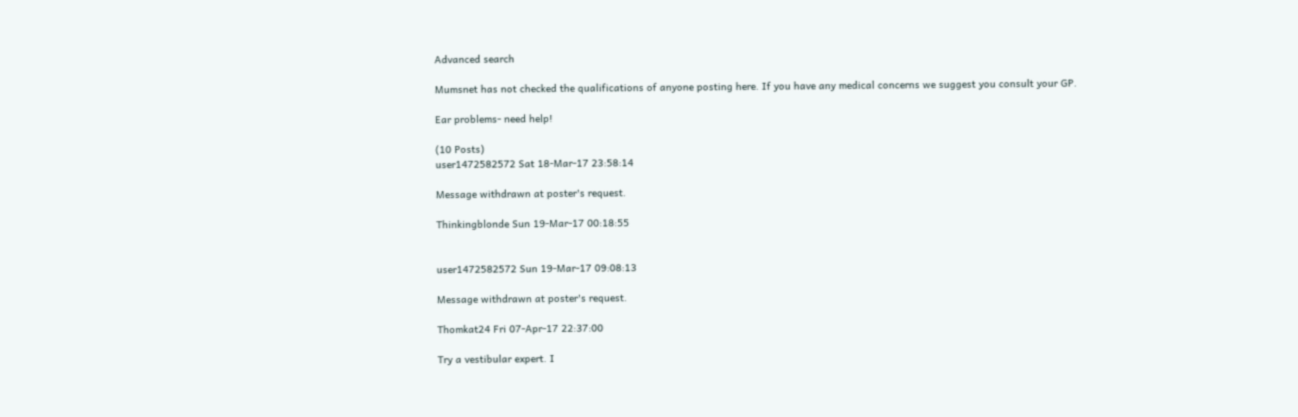Advanced search

Mumsnet has not checked the qualifications of anyone posting here. If you have any medical concerns we suggest you consult your GP.

Ear problems- need help!

(10 Posts)
user1472582572 Sat 18-Mar-17 23:58:14

Message withdrawn at poster's request.

Thinkingblonde Sun 19-Mar-17 00:18:55


user1472582572 Sun 19-Mar-17 09:08:13

Message withdrawn at poster's request.

Thomkat24 Fri 07-Apr-17 22:37:00

Try a vestibular expert. I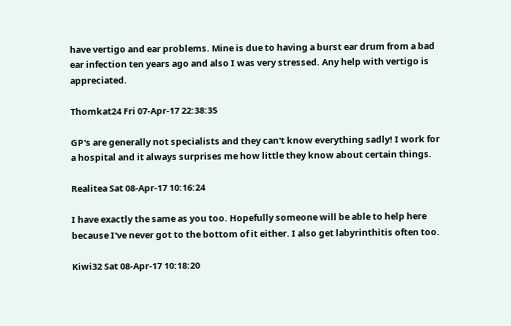have vertigo and ear problems. Mine is due to having a burst ear drum from a bad ear infection ten years ago and also I was very stressed. Any help with vertigo is appreciated.

Thomkat24 Fri 07-Apr-17 22:38:35

GP's are generally not specialists and they can't know everything sadly! I work for a hospital and it always surprises me how little they know about certain things.

Realitea Sat 08-Apr-17 10:16:24

I have exactly the same as you too. Hopefully someone will be able to help here because I've never got to the bottom of it either. I also get labyrinthitis often too.

Kiwi32 Sat 08-Apr-17 10:18:20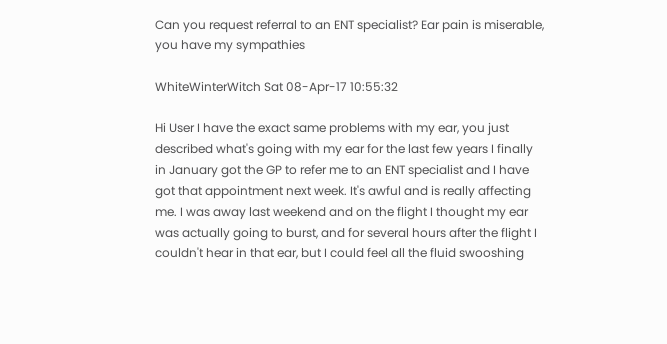Can you request referral to an ENT specialist? Ear pain is miserable, you have my sympathies

WhiteWinterWitch Sat 08-Apr-17 10:55:32

Hi User I have the exact same problems with my ear, you just described what's going with my ear for the last few years I finally in January got the GP to refer me to an ENT specialist and I have got that appointment next week. It's awful and is really affecting me. I was away last weekend and on the flight I thought my ear was actually going to burst, and for several hours after the flight I couldn't hear in that ear, but I could feel all the fluid swooshing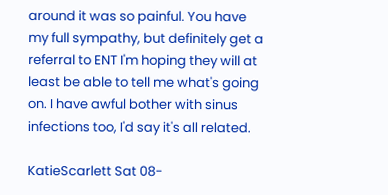around it was so painful. You have my full sympathy, but definitely get a referral to ENT I'm hoping they will at least be able to tell me what's going on. I have awful bother with sinus infections too, I'd say it's all related.

KatieScarlett Sat 08-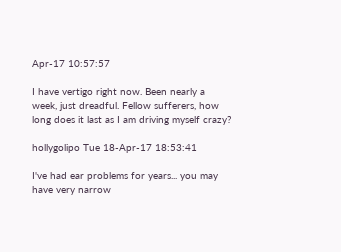Apr-17 10:57:57

I have vertigo right now. Been nearly a week, just dreadful. Fellow sufferers, how long does it last as I am driving myself crazy?

hollygolipo Tue 18-Apr-17 18:53:41

I've had ear problems for years... you may have very narrow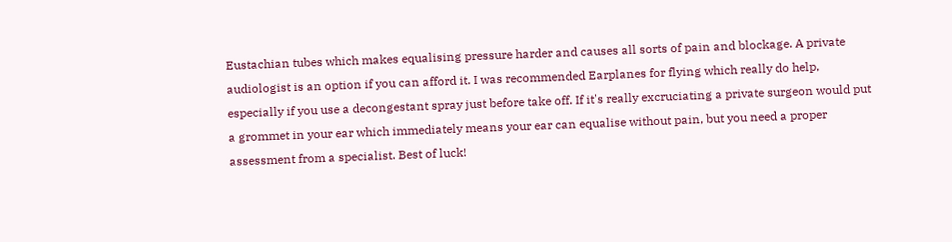Eustachian tubes which makes equalising pressure harder and causes all sorts of pain and blockage. A private audiologist is an option if you can afford it. I was recommended Earplanes for flying which really do help, especially if you use a decongestant spray just before take off. If it's really excruciating a private surgeon would put a grommet in your ear which immediately means your ear can equalise without pain, but you need a proper assessment from a specialist. Best of luck!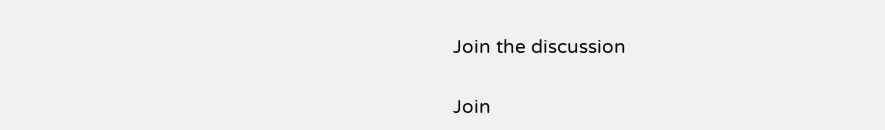Join the discussion

Join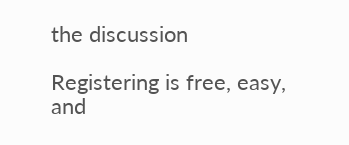the discussion

Registering is free, easy, and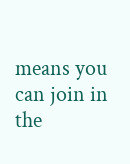means you can join in the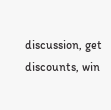discussion, get discounts, win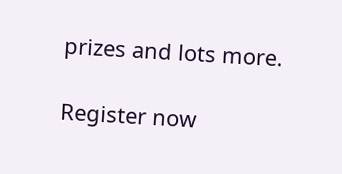prizes and lots more.

Register now